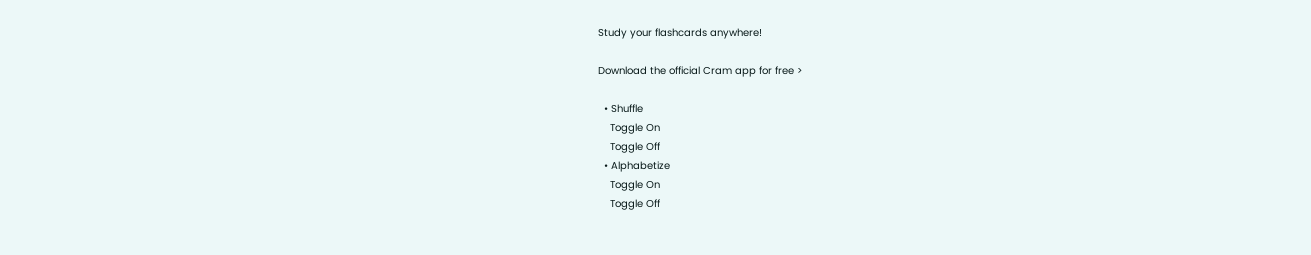Study your flashcards anywhere!

Download the official Cram app for free >

  • Shuffle
    Toggle On
    Toggle Off
  • Alphabetize
    Toggle On
    Toggle Off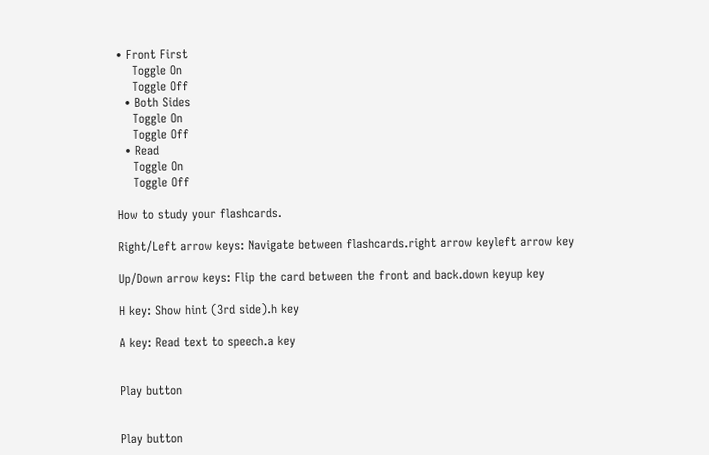• Front First
    Toggle On
    Toggle Off
  • Both Sides
    Toggle On
    Toggle Off
  • Read
    Toggle On
    Toggle Off

How to study your flashcards.

Right/Left arrow keys: Navigate between flashcards.right arrow keyleft arrow key

Up/Down arrow keys: Flip the card between the front and back.down keyup key

H key: Show hint (3rd side).h key

A key: Read text to speech.a key


Play button


Play button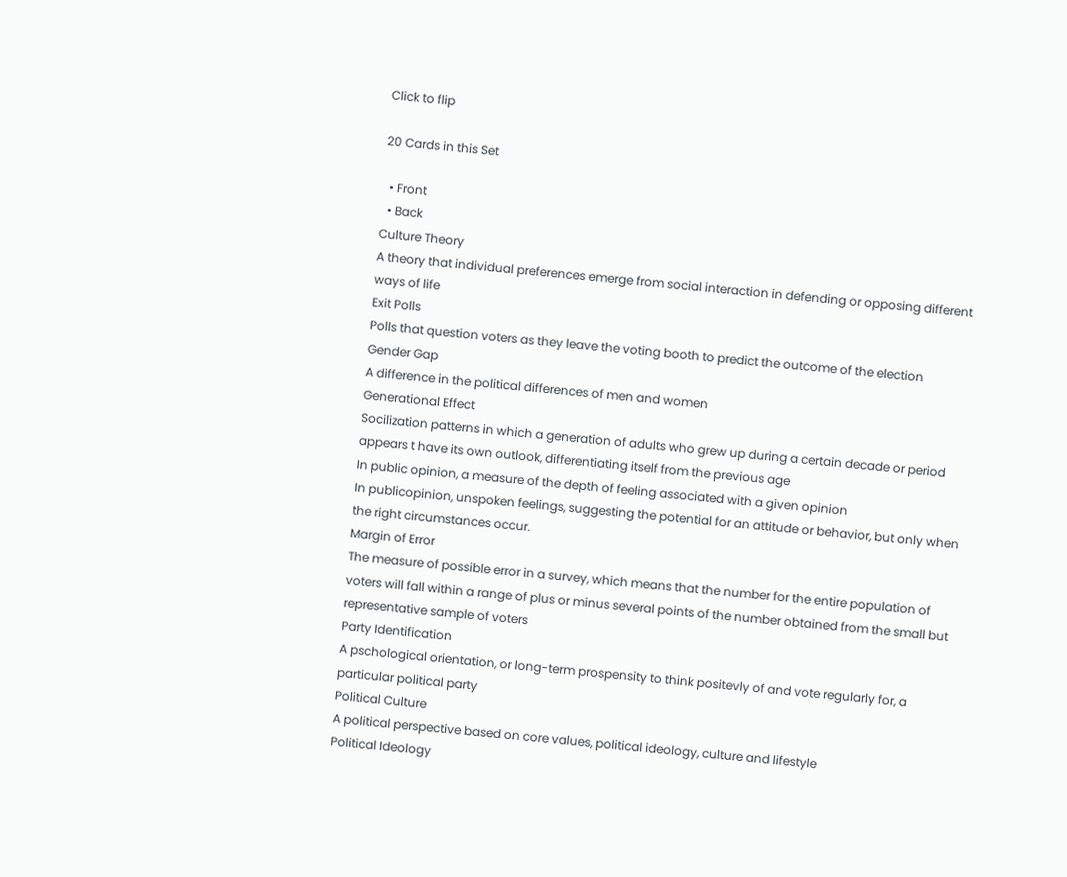Click to flip

20 Cards in this Set

  • Front
  • Back
Culture Theory
A theory that individual preferences emerge from social interaction in defending or opposing different ways of life
Exit Polls
Polls that question voters as they leave the voting booth to predict the outcome of the election
Gender Gap
A difference in the political differences of men and women
Generational Effect
Socilization patterns in which a generation of adults who grew up during a certain decade or period appears t have its own outlook, differentiating itself from the previous age
In public opinion, a measure of the depth of feeling associated with a given opinion
In publicopinion, unspoken feelings, suggesting the potential for an attitude or behavior, but only when the right circumstances occur.
Margin of Error
The measure of possible error in a survey, which means that the number for the entire population of voters will fall within a range of plus or minus several points of the number obtained from the small but representative sample of voters
Party Identification
A pschological orientation, or long-term prospensity to think positevly of and vote regularly for, a particular political party
Political Culture
A political perspective based on core values, political ideology, culture and lifestyle
Political Ideology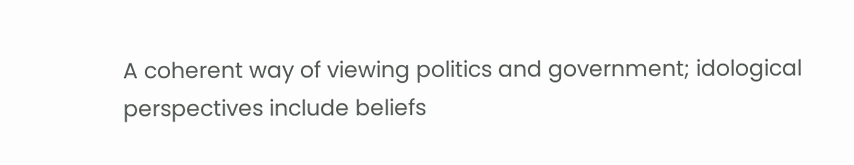A coherent way of viewing politics and government; idological perspectives include beliefs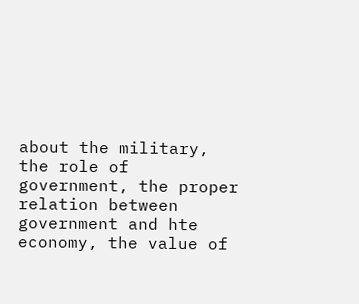about the military, the role of government, the proper relation between government and hte economy, the value of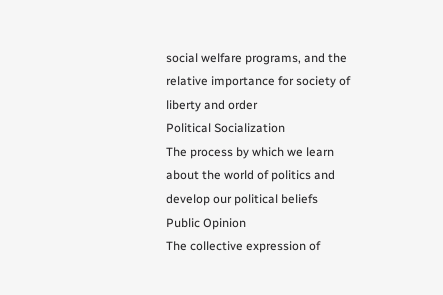social welfare programs, and the relative importance for society of liberty and order
Political Socialization
The process by which we learn about the world of politics and develop our political beliefs
Public Opinion
The collective expression of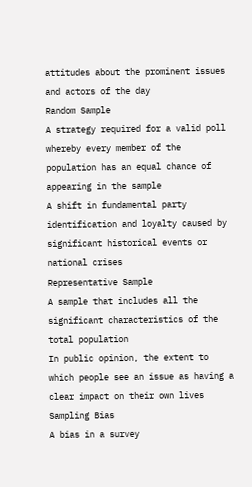attitudes about the prominent issues and actors of the day
Random Sample
A strategy required for a valid poll whereby every member of the population has an equal chance of appearing in the sample
A shift in fundamental party identification and loyalty caused by significant historical events or national crises
Representative Sample
A sample that includes all the significant characteristics of the total population
In public opinion, the extent to which people see an issue as having a clear impact on their own lives
Sampling Bias
A bias in a survey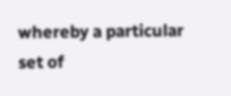whereby a particular set of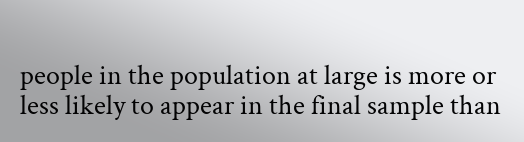people in the population at large is more or less likely to appear in the final sample than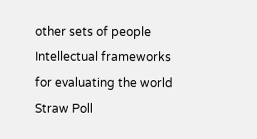other sets of people
Intellectual frameworks for evaluating the world
Straw Poll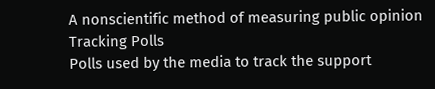A nonscientific method of measuring public opinion
Tracking Polls
Polls used by the media to track the support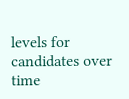levels for candidates over time